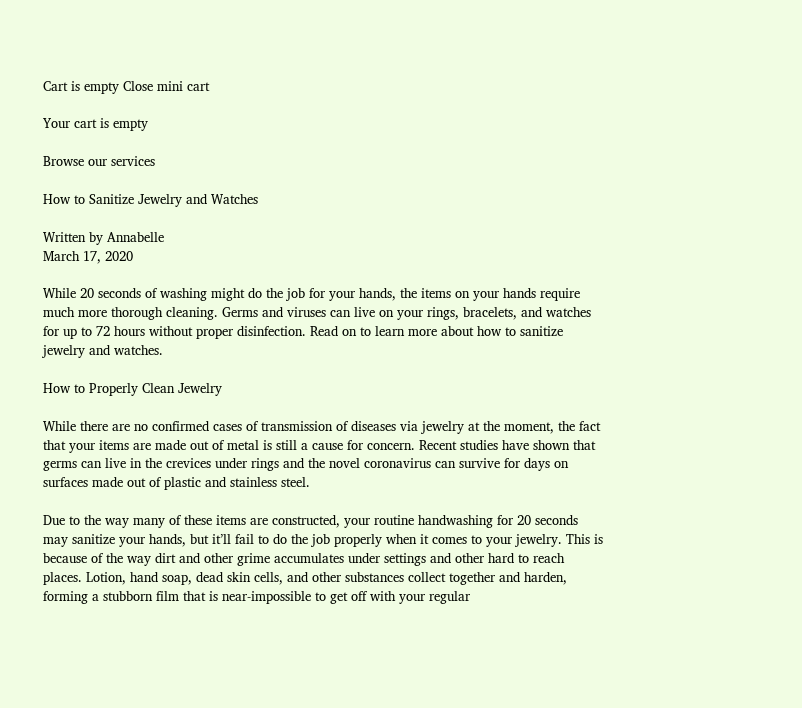Cart is empty Close mini cart

Your cart is empty

Browse our services

How to Sanitize Jewelry and Watches

Written by Annabelle
March 17, 2020

While 20 seconds of washing might do the job for your hands, the items on your hands require much more thorough cleaning. Germs and viruses can live on your rings, bracelets, and watches for up to 72 hours without proper disinfection. Read on to learn more about how to sanitize jewelry and watches.

How to Properly Clean Jewelry

While there are no confirmed cases of transmission of diseases via jewelry at the moment, the fact that your items are made out of metal is still a cause for concern. Recent studies have shown that germs can live in the crevices under rings and the novel coronavirus can survive for days on surfaces made out of plastic and stainless steel.

Due to the way many of these items are constructed, your routine handwashing for 20 seconds may sanitize your hands, but it’ll fail to do the job properly when it comes to your jewelry. This is because of the way dirt and other grime accumulates under settings and other hard to reach places. Lotion, hand soap, dead skin cells, and other substances collect together and harden, forming a stubborn film that is near-impossible to get off with your regular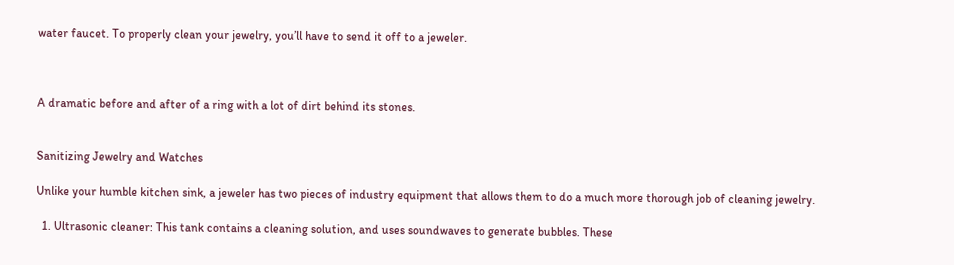water faucet. To properly clean your jewelry, you’ll have to send it off to a jeweler.



A dramatic before and after of a ring with a lot of dirt behind its stones.


Sanitizing Jewelry and Watches

Unlike your humble kitchen sink, a jeweler has two pieces of industry equipment that allows them to do a much more thorough job of cleaning jewelry.

  1. Ultrasonic cleaner: This tank contains a cleaning solution, and uses soundwaves to generate bubbles. These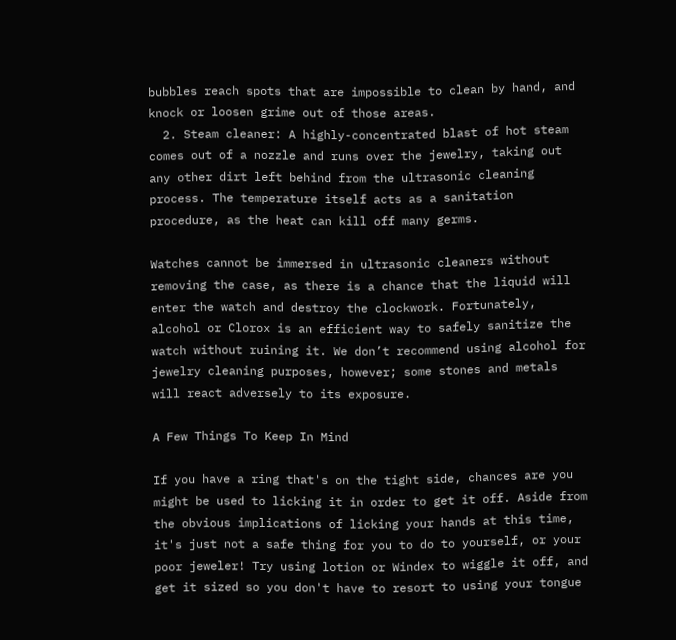bubbles reach spots that are impossible to clean by hand, and knock or loosen grime out of those areas.
  2. Steam cleaner: A highly-concentrated blast of hot steam comes out of a nozzle and runs over the jewelry, taking out any other dirt left behind from the ultrasonic cleaning process. The temperature itself acts as a sanitation procedure, as the heat can kill off many germs.

Watches cannot be immersed in ultrasonic cleaners without removing the case, as there is a chance that the liquid will enter the watch and destroy the clockwork. Fortunately, alcohol or Clorox is an efficient way to safely sanitize the watch without ruining it. We don’t recommend using alcohol for jewelry cleaning purposes, however; some stones and metals will react adversely to its exposure.

A Few Things To Keep In Mind

If you have a ring that's on the tight side, chances are you might be used to licking it in order to get it off. Aside from the obvious implications of licking your hands at this time, it's just not a safe thing for you to do to yourself, or your poor jeweler! Try using lotion or Windex to wiggle it off, and get it sized so you don't have to resort to using your tongue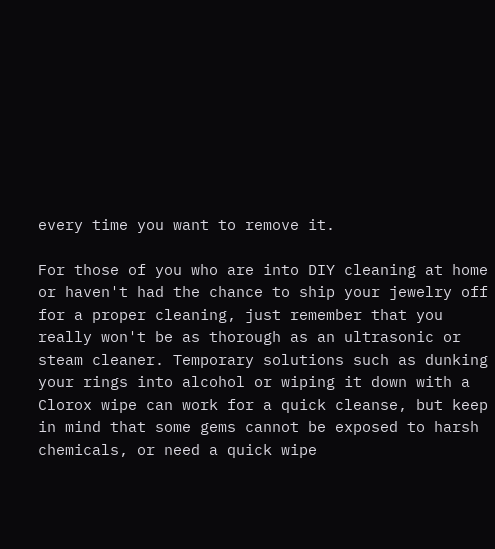every time you want to remove it.

For those of you who are into DIY cleaning at home or haven't had the chance to ship your jewelry off for a proper cleaning, just remember that you really won't be as thorough as an ultrasonic or steam cleaner. Temporary solutions such as dunking your rings into alcohol or wiping it down with a Clorox wipe can work for a quick cleanse, but keep in mind that some gems cannot be exposed to harsh chemicals, or need a quick wipe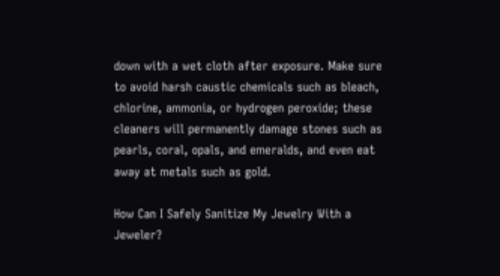down with a wet cloth after exposure. Make sure to avoid harsh caustic chemicals such as bleach, chlorine, ammonia, or hydrogen peroxide; these cleaners will permanently damage stones such as pearls, coral, opals, and emeralds, and even eat away at metals such as gold.

How Can I Safely Sanitize My Jewelry With a Jeweler?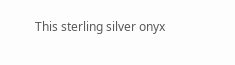This sterling silver onyx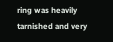ring was heavily tarnished and very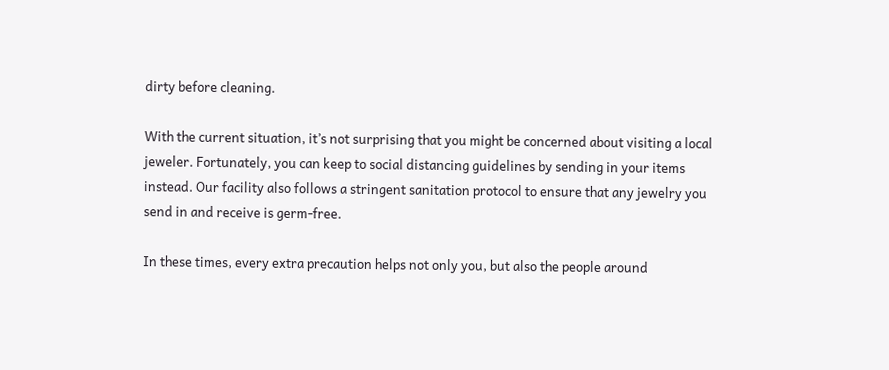dirty before cleaning.

With the current situation, it’s not surprising that you might be concerned about visiting a local jeweler. Fortunately, you can keep to social distancing guidelines by sending in your items instead. Our facility also follows a stringent sanitation protocol to ensure that any jewelry you send in and receive is germ-free.

In these times, every extra precaution helps not only you, but also the people around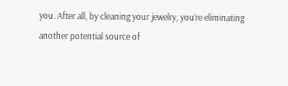you. After all, by cleaning your jewelry, you’re eliminating another potential source of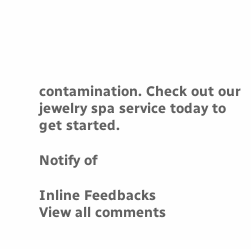contamination. Check out our jewelry spa service today to get started.

Notify of

Inline Feedbacks
View all comments